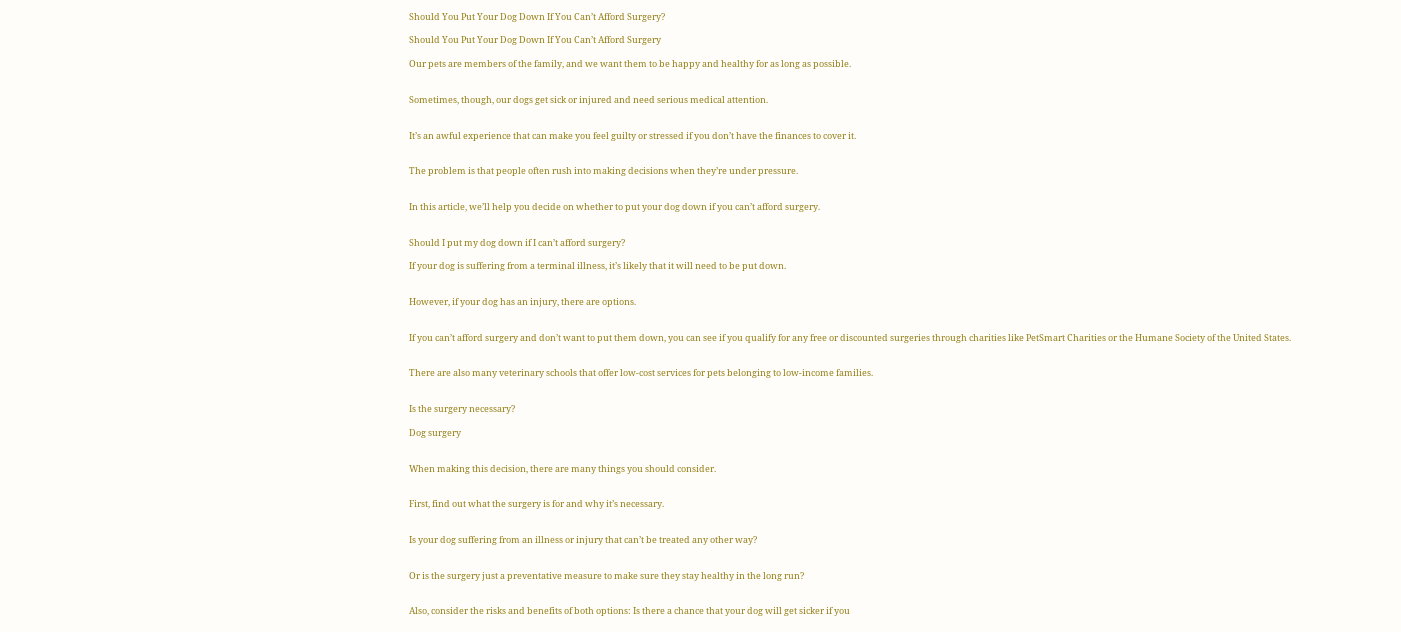Should You Put Your Dog Down If You Can’t Afford Surgery?

Should You Put Your Dog Down If You Can’t Afford Surgery

Our pets are members of the family, and we want them to be happy and healthy for as long as possible.


Sometimes, though, our dogs get sick or injured and need serious medical attention.


It’s an awful experience that can make you feel guilty or stressed if you don’t have the finances to cover it.


The problem is that people often rush into making decisions when they’re under pressure.


In this article, we’ll help you decide on whether to put your dog down if you can’t afford surgery.


Should I put my dog down if I can’t afford surgery?

If your dog is suffering from a terminal illness, it’s likely that it will need to be put down.


However, if your dog has an injury, there are options.


If you can’t afford surgery and don’t want to put them down, you can see if you qualify for any free or discounted surgeries through charities like PetSmart Charities or the Humane Society of the United States.


There are also many veterinary schools that offer low-cost services for pets belonging to low-income families.


Is the surgery necessary?

Dog surgery


When making this decision, there are many things you should consider.


First, find out what the surgery is for and why it’s necessary.


Is your dog suffering from an illness or injury that can’t be treated any other way?


Or is the surgery just a preventative measure to make sure they stay healthy in the long run?


Also, consider the risks and benefits of both options: Is there a chance that your dog will get sicker if you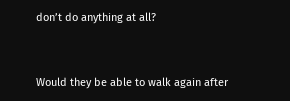don’t do anything at all?


Would they be able to walk again after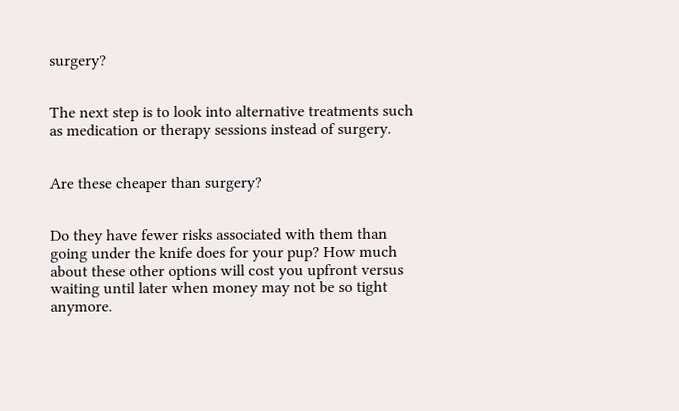surgery?


The next step is to look into alternative treatments such as medication or therapy sessions instead of surgery.


Are these cheaper than surgery?


Do they have fewer risks associated with them than going under the knife does for your pup? How much about these other options will cost you upfront versus waiting until later when money may not be so tight anymore.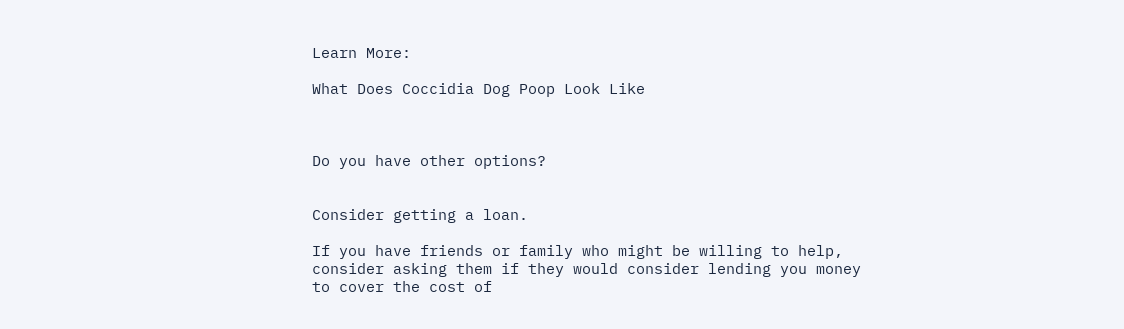Learn More:

What Does Coccidia Dog Poop Look Like



Do you have other options?


Consider getting a loan.

If you have friends or family who might be willing to help, consider asking them if they would consider lending you money to cover the cost of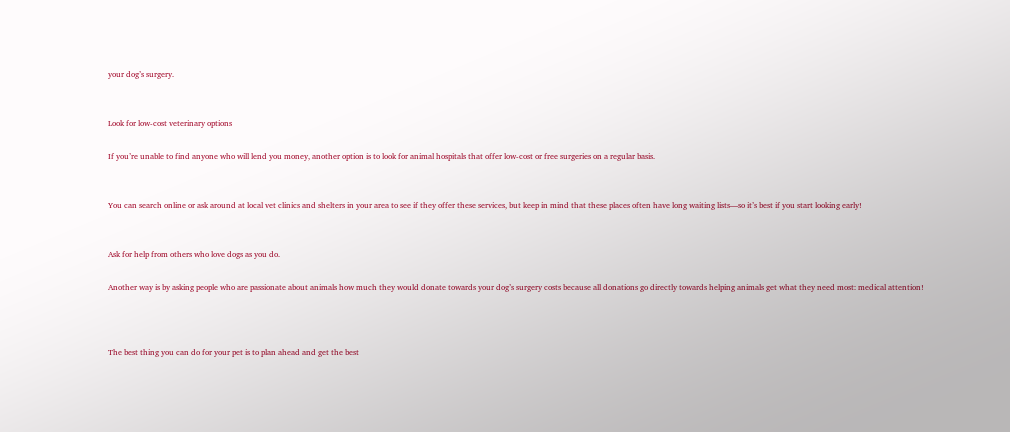your dog’s surgery.


Look for low-cost veterinary options

If you’re unable to find anyone who will lend you money, another option is to look for animal hospitals that offer low-cost or free surgeries on a regular basis.


You can search online or ask around at local vet clinics and shelters in your area to see if they offer these services, but keep in mind that these places often have long waiting lists—so it’s best if you start looking early!


Ask for help from others who love dogs as you do.

Another way is by asking people who are passionate about animals how much they would donate towards your dog’s surgery costs because all donations go directly towards helping animals get what they need most: medical attention!



The best thing you can do for your pet is to plan ahead and get the best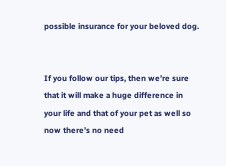possible insurance for your beloved dog.


If you follow our tips, then we’re sure that it will make a huge difference in your life and that of your pet as well so now there’s no need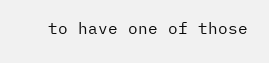to have one of those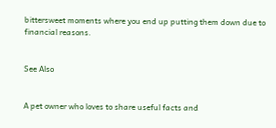bittersweet moments where you end up putting them down due to financial reasons.


See Also


A pet owner who loves to share useful facts and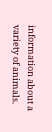information about a variety of animals.